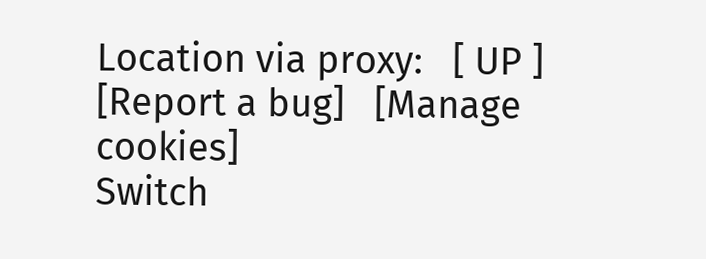Location via proxy:   [ UP ]
[Report a bug]   [Manage cookies]
Switch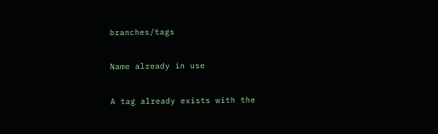branches/tags

Name already in use

A tag already exists with the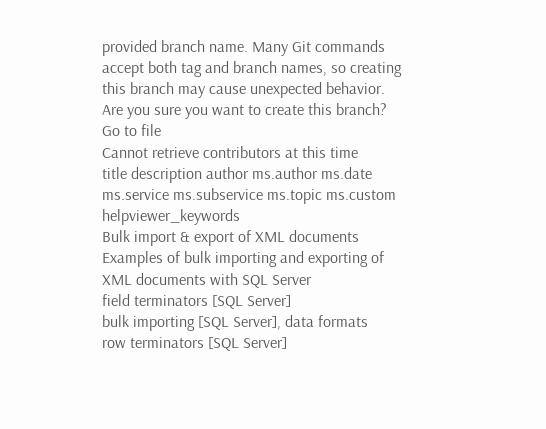provided branch name. Many Git commands accept both tag and branch names, so creating this branch may cause unexpected behavior. Are you sure you want to create this branch?
Go to file
Cannot retrieve contributors at this time
title description author ms.author ms.date ms.service ms.subservice ms.topic ms.custom helpviewer_keywords
Bulk import & export of XML documents
Examples of bulk importing and exporting of XML documents with SQL Server
field terminators [SQL Server]
bulk importing [SQL Server], data formats
row terminators [SQL Server]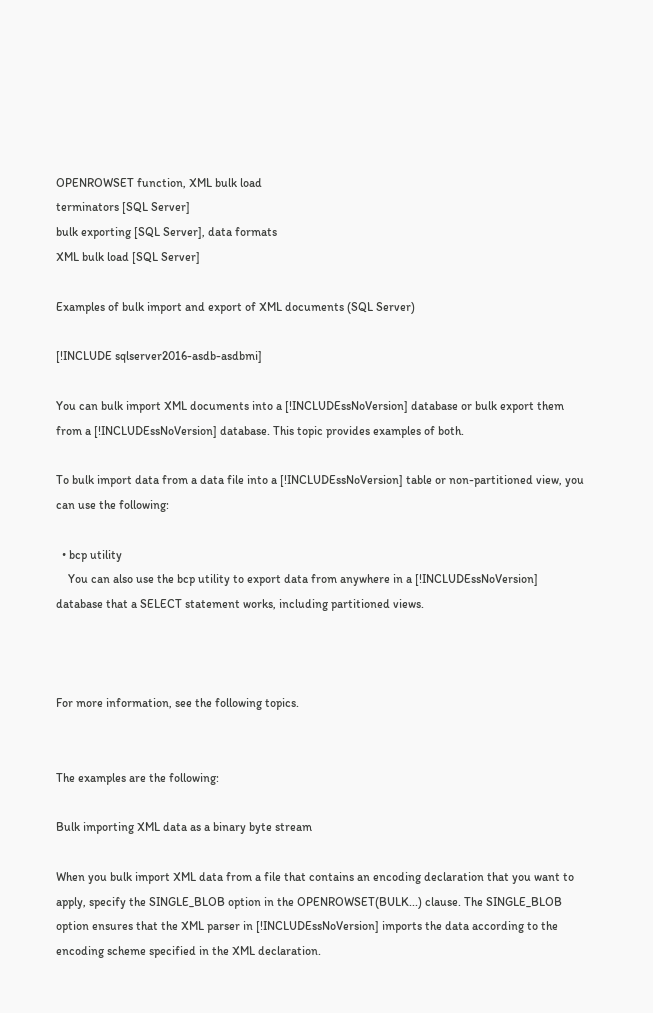OPENROWSET function, XML bulk load
terminators [SQL Server]
bulk exporting [SQL Server], data formats
XML bulk load [SQL Server]

Examples of bulk import and export of XML documents (SQL Server)

[!INCLUDE sqlserver2016-asdb-asdbmi]

You can bulk import XML documents into a [!INCLUDEssNoVersion] database or bulk export them from a [!INCLUDEssNoVersion] database. This topic provides examples of both.

To bulk import data from a data file into a [!INCLUDEssNoVersion] table or non-partitioned view, you can use the following:

  • bcp utility
    You can also use the bcp utility to export data from anywhere in a [!INCLUDEssNoVersion] database that a SELECT statement works, including partitioned views.



For more information, see the following topics.


The examples are the following:

Bulk importing XML data as a binary byte stream

When you bulk import XML data from a file that contains an encoding declaration that you want to apply, specify the SINGLE_BLOB option in the OPENROWSET(BULK...) clause. The SINGLE_BLOB option ensures that the XML parser in [!INCLUDEssNoVersion] imports the data according to the encoding scheme specified in the XML declaration.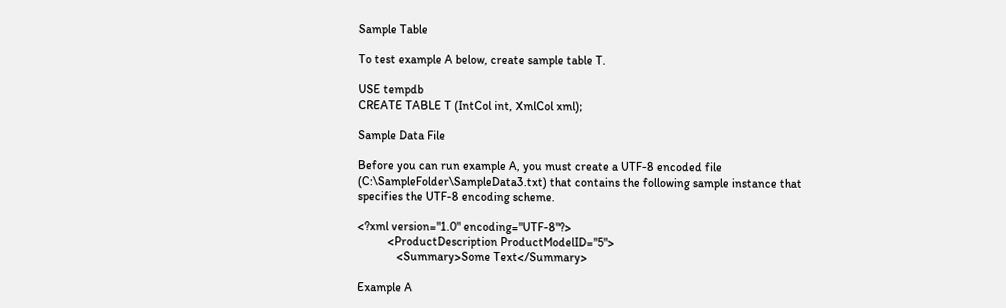Sample Table

To test example A below, create sample table T.

USE tempdb
CREATE TABLE T (IntCol int, XmlCol xml);

Sample Data File

Before you can run example A, you must create a UTF-8 encoded file (C:\SampleFolder\SampleData3.txt) that contains the following sample instance that specifies the UTF-8 encoding scheme.

<?xml version="1.0" encoding="UTF-8"?>
          <ProductDescription ProductModelID="5">
             <Summary>Some Text</Summary>

Example A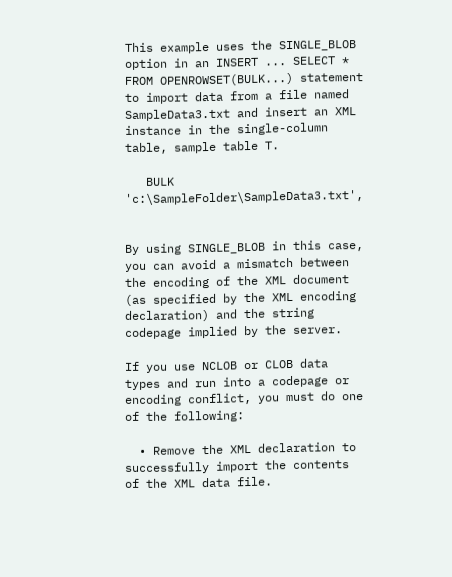This example uses the SINGLE_BLOB option in an INSERT ... SELECT * FROM OPENROWSET(BULK...) statement to import data from a file named SampleData3.txt and insert an XML instance in the single-column table, sample table T.

   BULK 'c:\SampleFolder\SampleData3.txt',


By using SINGLE_BLOB in this case, you can avoid a mismatch between the encoding of the XML document (as specified by the XML encoding declaration) and the string codepage implied by the server.

If you use NCLOB or CLOB data types and run into a codepage or encoding conflict, you must do one of the following:

  • Remove the XML declaration to successfully import the contents of the XML data file.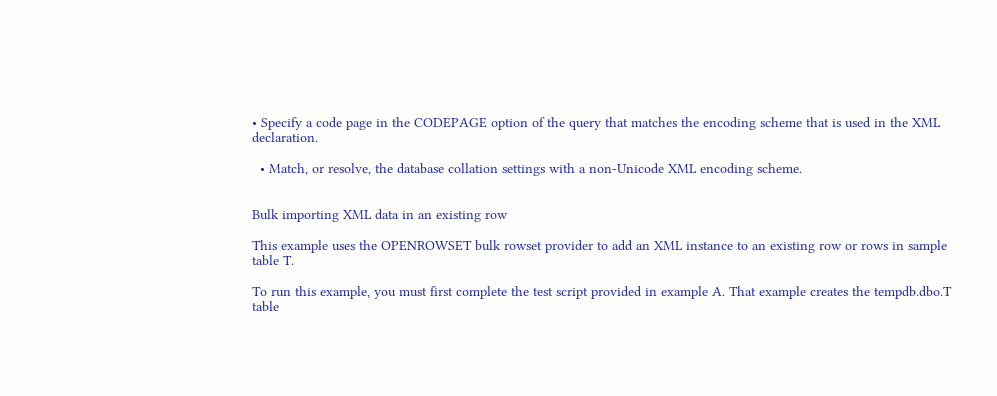• Specify a code page in the CODEPAGE option of the query that matches the encoding scheme that is used in the XML declaration.

  • Match, or resolve, the database collation settings with a non-Unicode XML encoding scheme.


Bulk importing XML data in an existing row

This example uses the OPENROWSET bulk rowset provider to add an XML instance to an existing row or rows in sample table T.

To run this example, you must first complete the test script provided in example A. That example creates the tempdb.dbo.T table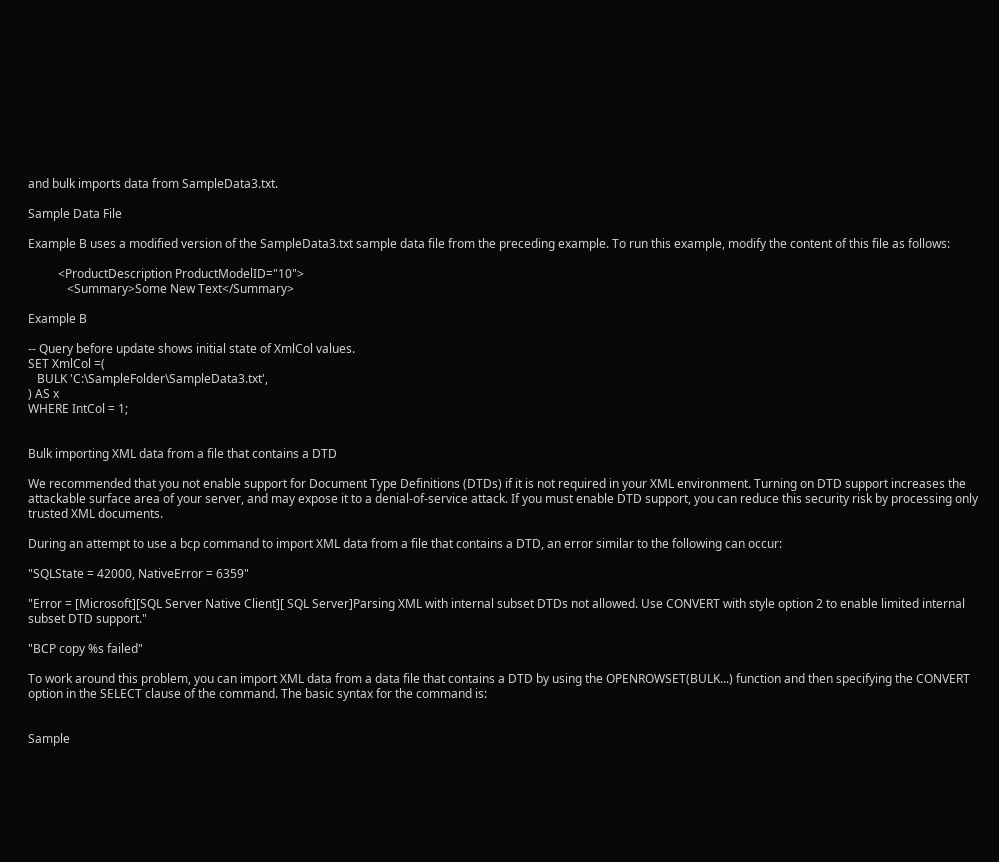and bulk imports data from SampleData3.txt.

Sample Data File

Example B uses a modified version of the SampleData3.txt sample data file from the preceding example. To run this example, modify the content of this file as follows:

          <ProductDescription ProductModelID="10">
             <Summary>Some New Text</Summary>

Example B

-- Query before update shows initial state of XmlCol values.
SET XmlCol =(
   BULK 'C:\SampleFolder\SampleData3.txt',
) AS x
WHERE IntCol = 1;


Bulk importing XML data from a file that contains a DTD

We recommended that you not enable support for Document Type Definitions (DTDs) if it is not required in your XML environment. Turning on DTD support increases the attackable surface area of your server, and may expose it to a denial-of-service attack. If you must enable DTD support, you can reduce this security risk by processing only trusted XML documents.

During an attempt to use a bcp command to import XML data from a file that contains a DTD, an error similar to the following can occur:

"SQLState = 42000, NativeError = 6359"

"Error = [Microsoft][SQL Server Native Client][ SQL Server]Parsing XML with internal subset DTDs not allowed. Use CONVERT with style option 2 to enable limited internal subset DTD support."

"BCP copy %s failed"

To work around this problem, you can import XML data from a data file that contains a DTD by using the OPENROWSET(BULK...) function and then specifying the CONVERT option in the SELECT clause of the command. The basic syntax for the command is:


Sample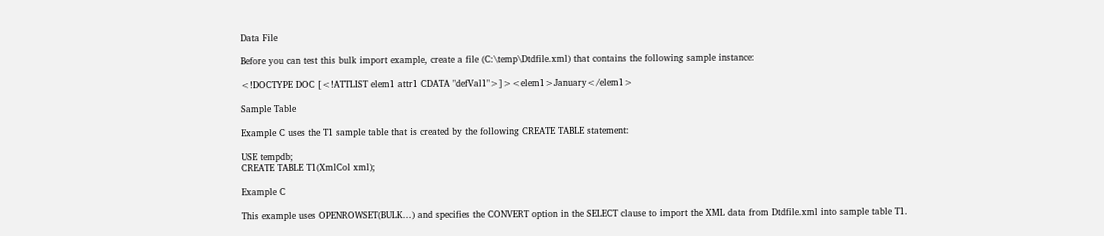Data File

Before you can test this bulk import example, create a file (C:\temp\Dtdfile.xml) that contains the following sample instance:

<!DOCTYPE DOC [<!ATTLIST elem1 attr1 CDATA "defVal1">]><elem1>January</elem1>

Sample Table

Example C uses the T1 sample table that is created by the following CREATE TABLE statement:

USE tempdb;
CREATE TABLE T1(XmlCol xml);

Example C

This example uses OPENROWSET(BULK...) and specifies the CONVERT option in the SELECT clause to import the XML data from Dtdfile.xml into sample table T1.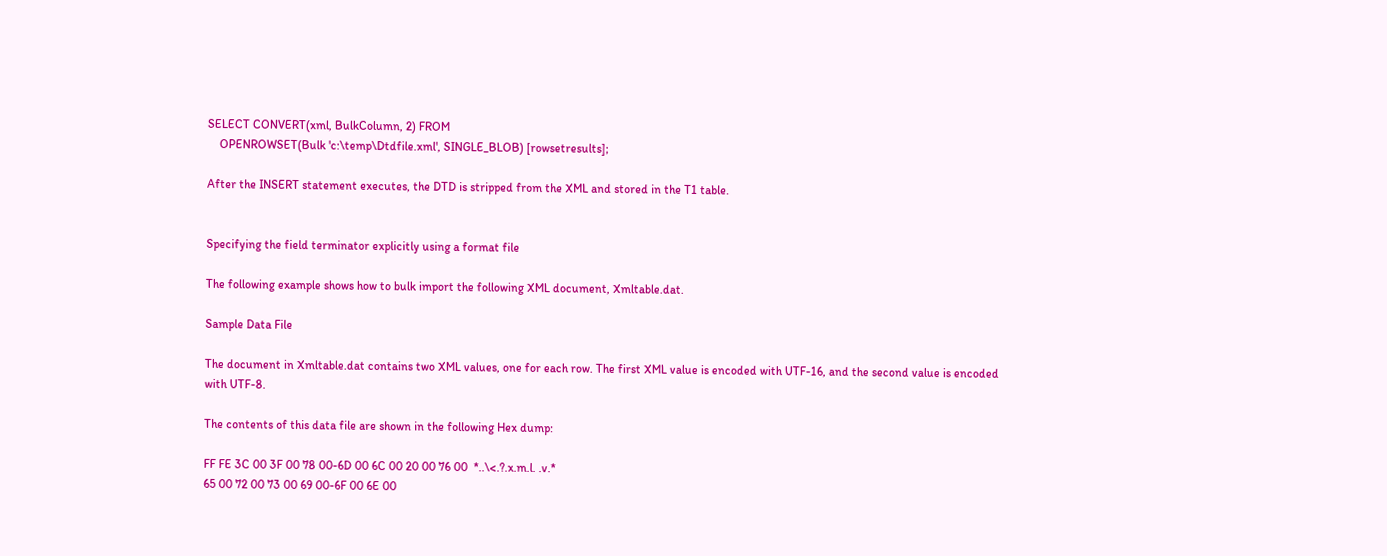SELECT CONVERT(xml, BulkColumn, 2) FROM
    OPENROWSET(Bulk 'c:\temp\Dtdfile.xml', SINGLE_BLOB) [rowsetresults];

After the INSERT statement executes, the DTD is stripped from the XML and stored in the T1 table.


Specifying the field terminator explicitly using a format file

The following example shows how to bulk import the following XML document, Xmltable.dat.

Sample Data File

The document in Xmltable.dat contains two XML values, one for each row. The first XML value is encoded with UTF-16, and the second value is encoded with UTF-8.

The contents of this data file are shown in the following Hex dump:

FF FE 3C 00 3F 00 78 00-6D 00 6C 00 20 00 76 00  *..\<.?.x.m.l. .v.*
65 00 72 00 73 00 69 00-6F 00 6E 00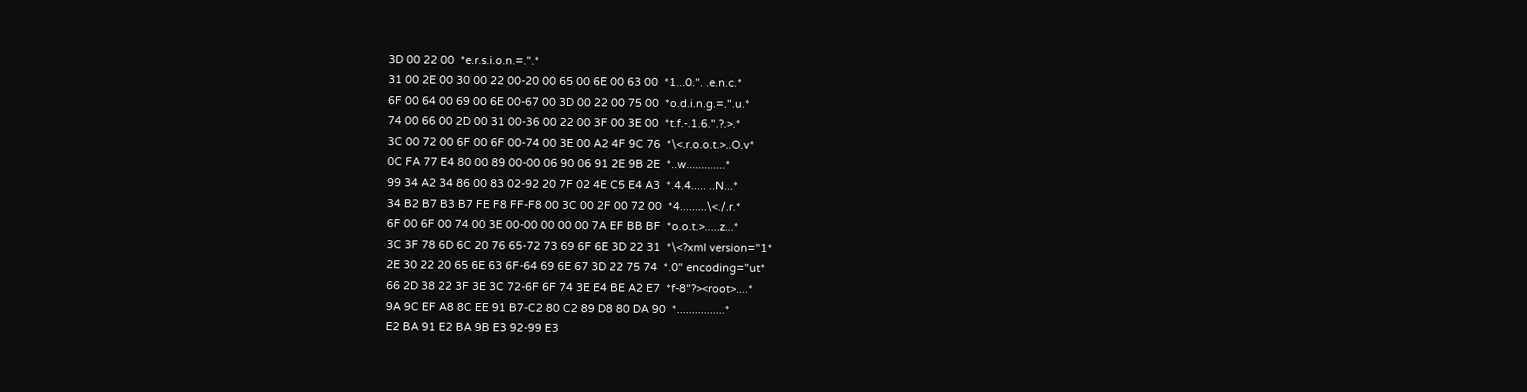3D 00 22 00  *e.r.s.i.o.n.=.".*
31 00 2E 00 30 00 22 00-20 00 65 00 6E 00 63 00  *1...0.". .e.n.c.*
6F 00 64 00 69 00 6E 00-67 00 3D 00 22 00 75 00  *o.d.i.n.g.=.".u.*
74 00 66 00 2D 00 31 00-36 00 22 00 3F 00 3E 00  *t.f.-.1.6.".?.>.*
3C 00 72 00 6F 00 6F 00-74 00 3E 00 A2 4F 9C 76  *\<.r.o.o.t.>..O.v*
0C FA 77 E4 80 00 89 00-00 06 90 06 91 2E 9B 2E  *..w.............*
99 34 A2 34 86 00 83 02-92 20 7F 02 4E C5 E4 A3  *.4.4..... ..N...*
34 B2 B7 B3 B7 FE F8 FF-F8 00 3C 00 2F 00 72 00  *4.........\<./.r.*
6F 00 6F 00 74 00 3E 00-00 00 00 00 7A EF BB BF  *o.o.t.>.....z...*
3C 3F 78 6D 6C 20 76 65-72 73 69 6F 6E 3D 22 31  *\<?xml version="1*
2E 30 22 20 65 6E 63 6F-64 69 6E 67 3D 22 75 74  *.0" encoding="ut*
66 2D 38 22 3F 3E 3C 72-6F 6F 74 3E E4 BE A2 E7  *f-8"?><root>....*
9A 9C EF A8 8C EE 91 B7-C2 80 C2 89 D8 80 DA 90  *................*
E2 BA 91 E2 BA 9B E3 92-99 E3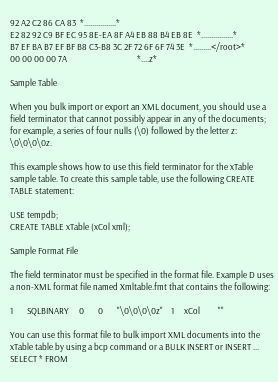92 A2 C2 86 CA 83  *................*
E2 82 92 C9 BF EC 95 8E-EA 8F A4 EB 88 B4 EB 8E  *................*
B7 EF BA B7 EF BF B8 C3-B8 3C 2F 72 6F 6F 74 3E  *.........</root>*
00 00 00 00 7A                                   *....z*

Sample Table

When you bulk import or export an XML document, you should use a field terminator that cannot possibly appear in any of the documents; for example, a series of four nulls (\0) followed by the letter z: \0\0\0\0z.

This example shows how to use this field terminator for the xTable sample table. To create this sample table, use the following CREATE TABLE statement:

USE tempdb;
CREATE TABLE xTable (xCol xml);

Sample Format File

The field terminator must be specified in the format file. Example D uses a non-XML format file named Xmltable.fmt that contains the following:

1       SQLBINARY     0       0       "\0\0\0\0z"    1     xCol         ""

You can use this format file to bulk import XML documents into the xTable table by using a bcp command or a BULK INSERT or INSERT ... SELECT * FROM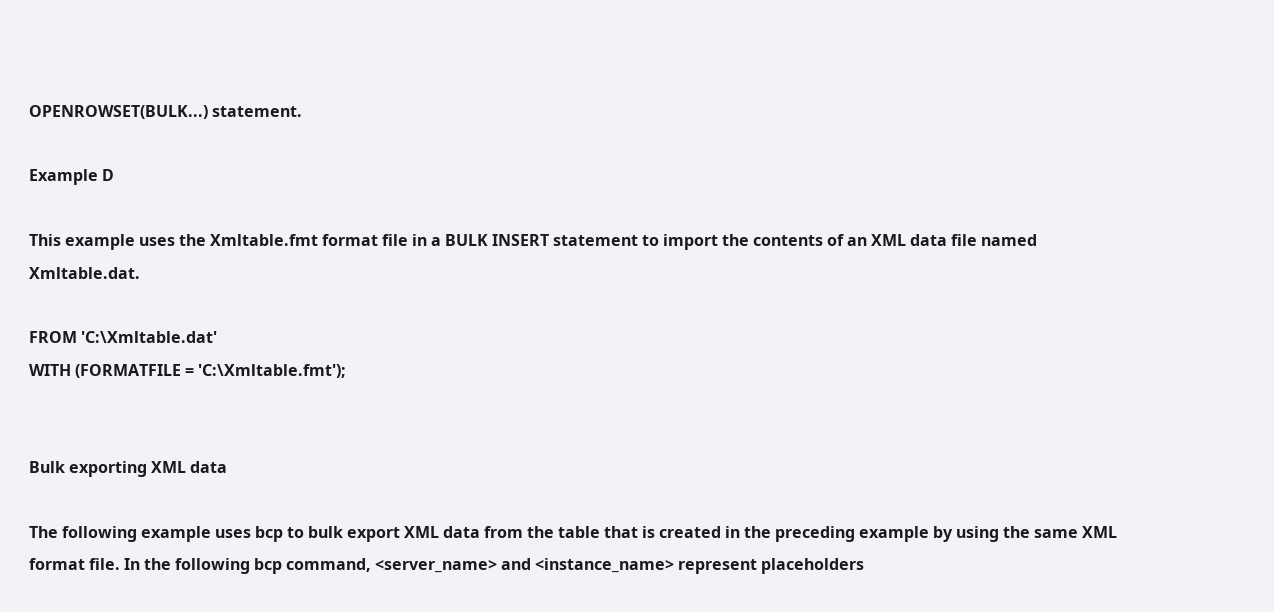OPENROWSET(BULK...) statement.

Example D

This example uses the Xmltable.fmt format file in a BULK INSERT statement to import the contents of an XML data file named Xmltable.dat.

FROM 'C:\Xmltable.dat'
WITH (FORMATFILE = 'C:\Xmltable.fmt');


Bulk exporting XML data

The following example uses bcp to bulk export XML data from the table that is created in the preceding example by using the same XML format file. In the following bcp command, <server_name> and <instance_name> represent placeholders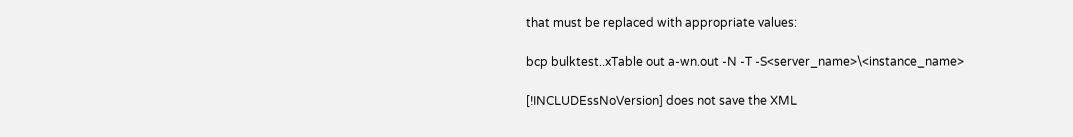that must be replaced with appropriate values:

bcp bulktest..xTable out a-wn.out -N -T -S<server_name>\<instance_name>

[!INCLUDEssNoVersion] does not save the XML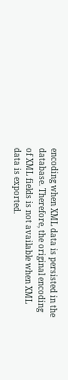encoding when XML data is persisted in the database. Therefore, the original encoding of XML fields is not available when XML data is exported.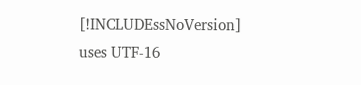[!INCLUDEssNoVersion] uses UTF-16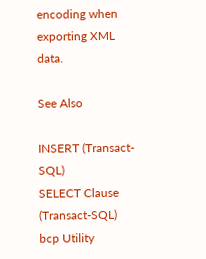encoding when exporting XML data.

See Also

INSERT (Transact-SQL)
SELECT Clause (Transact-SQL)
bcp Utility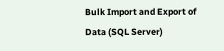Bulk Import and Export of Data (SQL Server)